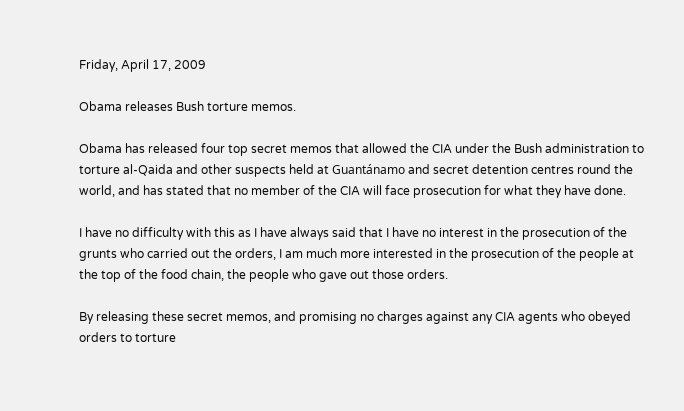Friday, April 17, 2009

Obama releases Bush torture memos.

Obama has released four top secret memos that allowed the CIA under the Bush administration to torture al-Qaida and other suspects held at Guantánamo and secret detention centres round the world, and has stated that no member of the CIA will face prosecution for what they have done.

I have no difficulty with this as I have always said that I have no interest in the prosecution of the grunts who carried out the orders, I am much more interested in the prosecution of the people at the top of the food chain, the people who gave out those orders.

By releasing these secret memos, and promising no charges against any CIA agents who obeyed orders to torture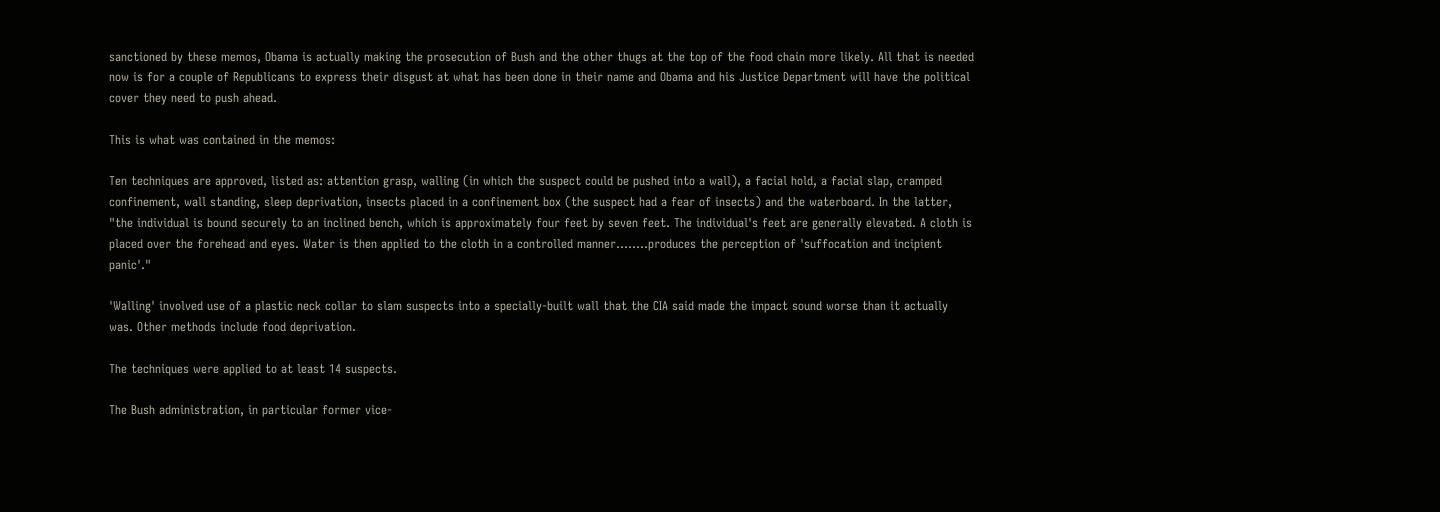sanctioned by these memos, Obama is actually making the prosecution of Bush and the other thugs at the top of the food chain more likely. All that is needed now is for a couple of Republicans to express their disgust at what has been done in their name and Obama and his Justice Department will have the political cover they need to push ahead.

This is what was contained in the memos:

Ten techniques are approved, listed as: attention grasp, walling (in which the suspect could be pushed into a wall), a facial hold, a facial slap, cramped confinement, wall standing, sleep deprivation, insects placed in a confinement box (the suspect had a fear of insects) and the waterboard. In the latter, "the individual is bound securely to an inclined bench, which is approximately four feet by seven feet. The individual's feet are generally elevated. A cloth is placed over the forehead and eyes. Water is then applied to the cloth in a controlled manner........produces the perception of 'suffocation and incipient panic'."

'Walling' involved use of a plastic neck collar to slam suspects into a specially-built wall that the CIA said made the impact sound worse than it actually was. Other methods include food deprivation.

The techniques were applied to at least 14 suspects.

The Bush administration, in particular former vice-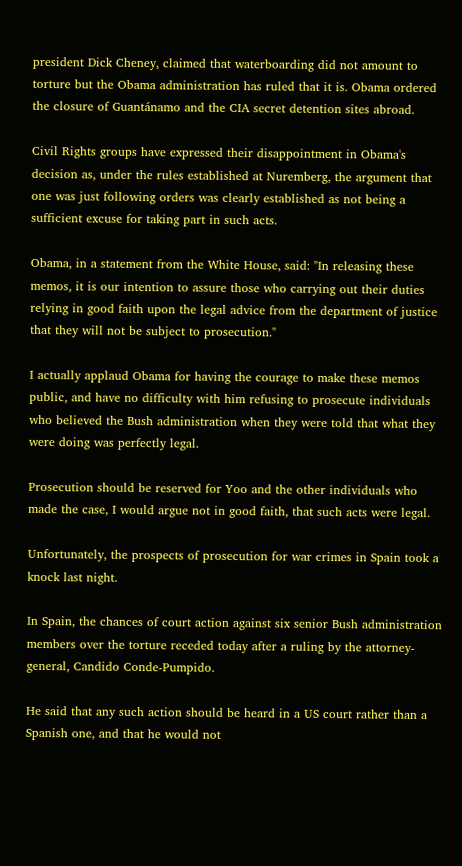president Dick Cheney, claimed that waterboarding did not amount to torture but the Obama administration has ruled that it is. Obama ordered the closure of Guantánamo and the CIA secret detention sites abroad.

Civil Rights groups have expressed their disappointment in Obama's decision as, under the rules established at Nuremberg, the argument that one was just following orders was clearly established as not being a sufficient excuse for taking part in such acts.

Obama, in a statement from the White House, said: "In releasing these memos, it is our intention to assure those who carrying out their duties relying in good faith upon the legal advice from the department of justice that they will not be subject to prosecution."

I actually applaud Obama for having the courage to make these memos public, and have no difficulty with him refusing to prosecute individuals who believed the Bush administration when they were told that what they were doing was perfectly legal.

Prosecution should be reserved for Yoo and the other individuals who made the case, I would argue not in good faith, that such acts were legal.

Unfortunately, the prospects of prosecution for war crimes in Spain took a knock last night.

In Spain, the chances of court action against six senior Bush administration members over the torture receded today after a ruling by the attorney-general, Candido Conde-Pumpido.

He said that any such action should be heard in a US court rather than a Spanish one, and that he would not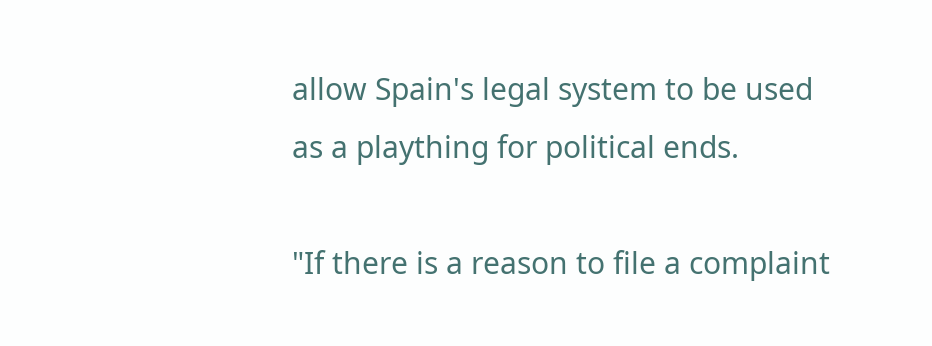allow Spain's legal system to be used as a plaything for political ends.

"If there is a reason to file a complaint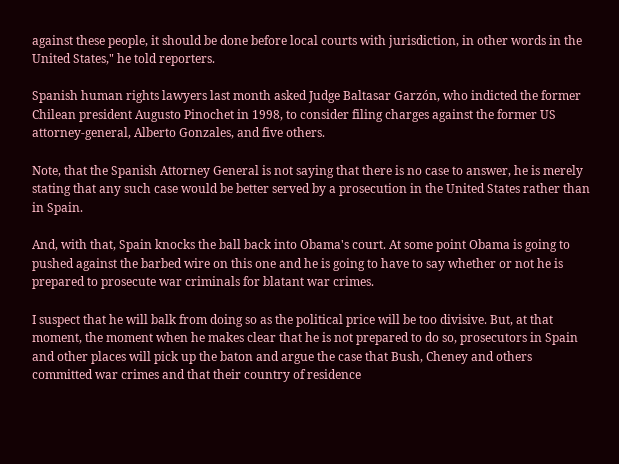against these people, it should be done before local courts with jurisdiction, in other words in the United States," he told reporters.

Spanish human rights lawyers last month asked Judge Baltasar Garzón, who indicted the former Chilean president Augusto Pinochet in 1998, to consider filing charges against the former US attorney-general, Alberto Gonzales, and five others.

Note, that the Spanish Attorney General is not saying that there is no case to answer, he is merely stating that any such case would be better served by a prosecution in the United States rather than in Spain.

And, with that, Spain knocks the ball back into Obama's court. At some point Obama is going to pushed against the barbed wire on this one and he is going to have to say whether or not he is prepared to prosecute war criminals for blatant war crimes.

I suspect that he will balk from doing so as the political price will be too divisive. But, at that moment, the moment when he makes clear that he is not prepared to do so, prosecutors in Spain and other places will pick up the baton and argue the case that Bush, Cheney and others committed war crimes and that their country of residence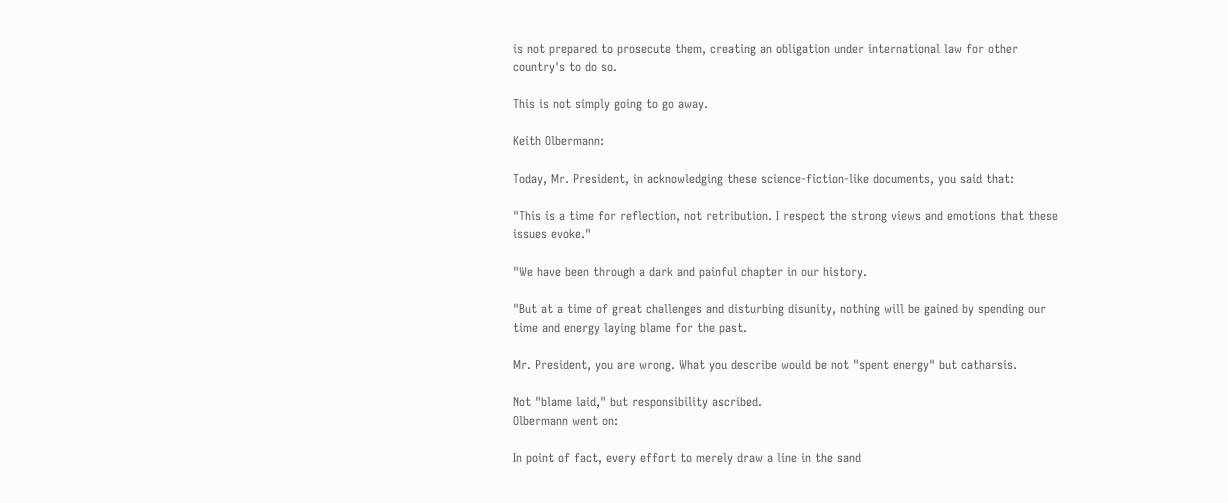is not prepared to prosecute them, creating an obligation under international law for other country's to do so.

This is not simply going to go away.

Keith Olbermann:

Today, Mr. President, in acknowledging these science-fiction-like documents, you said that:

"This is a time for reflection, not retribution. I respect the strong views and emotions that these issues evoke."

"We have been through a dark and painful chapter in our history.

"But at a time of great challenges and disturbing disunity, nothing will be gained by spending our time and energy laying blame for the past.

Mr. President, you are wrong. What you describe would be not "spent energy" but catharsis.

Not "blame laid," but responsibility ascribed.
Olbermann went on:

In point of fact, every effort to merely draw a line in the sand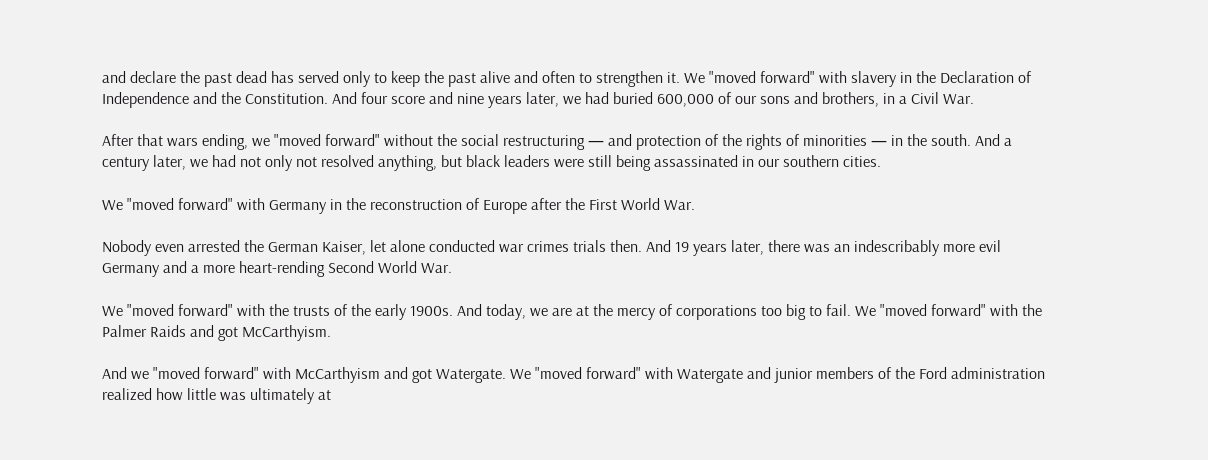and declare the past dead has served only to keep the past alive and often to strengthen it. We "moved forward" with slavery in the Declaration of Independence and the Constitution. And four score and nine years later, we had buried 600,000 of our sons and brothers, in a Civil War.

After that wars ending, we "moved forward" without the social restructuring — and protection of the rights of minorities — in the south. And a century later, we had not only not resolved anything, but black leaders were still being assassinated in our southern cities.

We "moved forward" with Germany in the reconstruction of Europe after the First World War.

Nobody even arrested the German Kaiser, let alone conducted war crimes trials then. And 19 years later, there was an indescribably more evil Germany and a more heart-rending Second World War.

We "moved forward" with the trusts of the early 1900s. And today, we are at the mercy of corporations too big to fail. We "moved forward" with the Palmer Raids and got McCarthyism.

And we "moved forward" with McCarthyism and got Watergate. We "moved forward" with Watergate and junior members of the Ford administration realized how little was ultimately at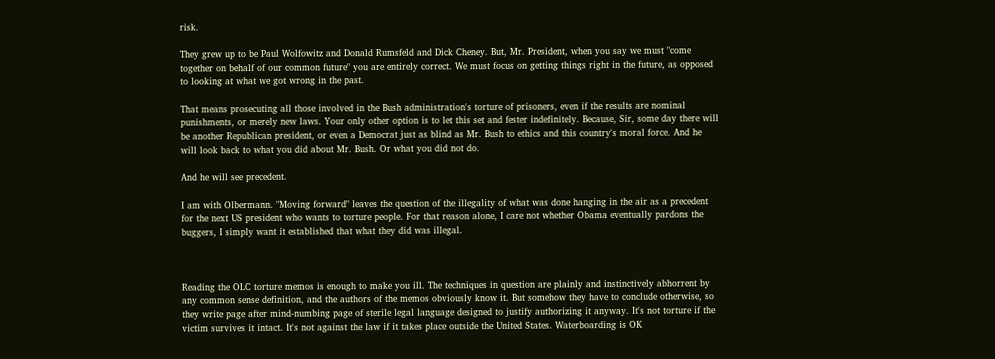risk.

They grew up to be Paul Wolfowitz and Donald Rumsfeld and Dick Cheney. But, Mr. President, when you say we must "come together on behalf of our common future" you are entirely correct. We must focus on getting things right in the future, as opposed to looking at what we got wrong in the past.

That means prosecuting all those involved in the Bush administration's torture of prisoners, even if the results are nominal punishments, or merely new laws. Your only other option is to let this set and fester indefinitely. Because, Sir, some day there will be another Republican president, or even a Democrat just as blind as Mr. Bush to ethics and this country's moral force. And he will look back to what you did about Mr. Bush. Or what you did not do.

And he will see precedent.

I am with Olbermann. "Moving forward" leaves the question of the illegality of what was done hanging in the air as a precedent for the next US president who wants to torture people. For that reason alone, I care not whether Obama eventually pardons the buggers, I simply want it established that what they did was illegal.



Reading the OLC torture memos is enough to make you ill. The techniques in question are plainly and instinctively abhorrent by any common sense definition, and the authors of the memos obviously know it. But somehow they have to conclude otherwise, so they write page after mind-numbing page of sterile legal language designed to justify authorizing it anyway. It's not torture if the victim survives it intact. It's not against the law if it takes place outside the United States. Waterboarding is OK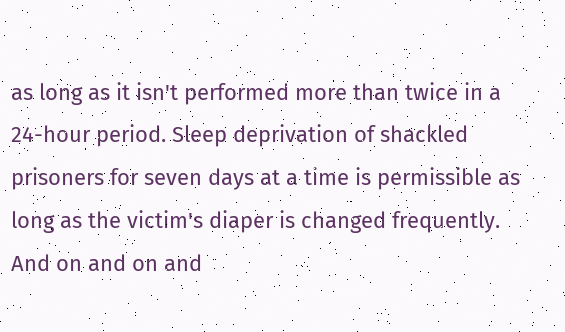as long as it isn't performed more than twice in a 24-hour period. Sleep deprivation of shackled prisoners for seven days at a time is permissible as long as the victim's diaper is changed frequently. And on and on and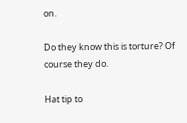on.

Do they know this is torture? Of course they do.

Hat tip to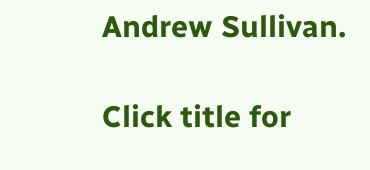Andrew Sullivan.

Click title for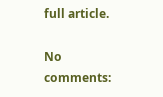full article.

No comments: